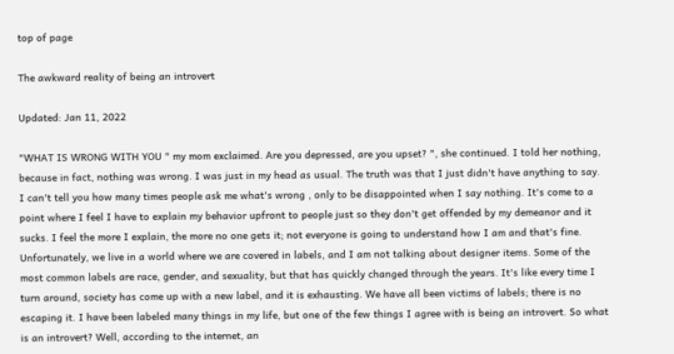top of page

The awkward reality of being an introvert

Updated: Jan 11, 2022

"WHAT IS WRONG WITH YOU " my mom exclaimed. Are you depressed, are you upset? ", she continued. I told her nothing, because in fact, nothing was wrong. I was just in my head as usual. The truth was that I just didn't have anything to say. I can't tell you how many times people ask me what's wrong , only to be disappointed when I say nothing. It's come to a point where I feel I have to explain my behavior upfront to people just so they don't get offended by my demeanor and it sucks. I feel the more I explain, the more no one gets it; not everyone is going to understand how I am and that's fine. Unfortunately, we live in a world where we are covered in labels, and I am not talking about designer items. Some of the most common labels are race, gender, and sexuality, but that has quickly changed through the years. It's like every time I turn around, society has come up with a new label, and it is exhausting. We have all been victims of labels; there is no escaping it. I have been labeled many things in my life, but one of the few things I agree with is being an introvert. So what is an introvert? Well, according to the internet, an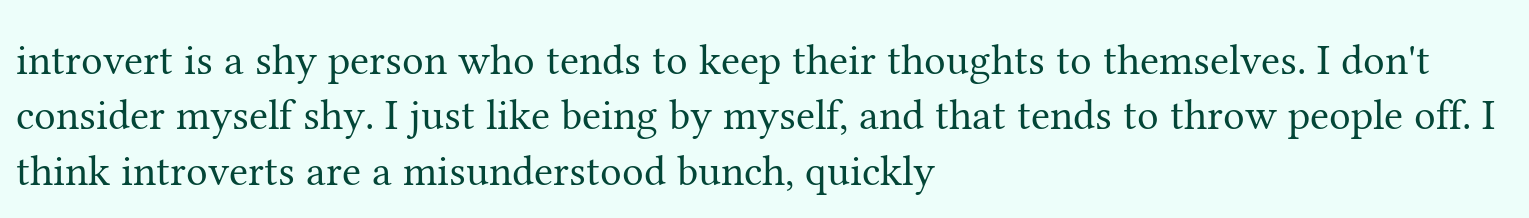introvert is a shy person who tends to keep their thoughts to themselves. I don't consider myself shy. I just like being by myself, and that tends to throw people off. I think introverts are a misunderstood bunch, quickly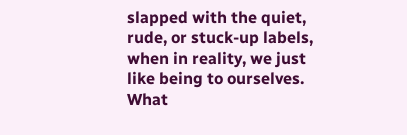slapped with the quiet, rude, or stuck-up labels, when in reality, we just like being to ourselves. What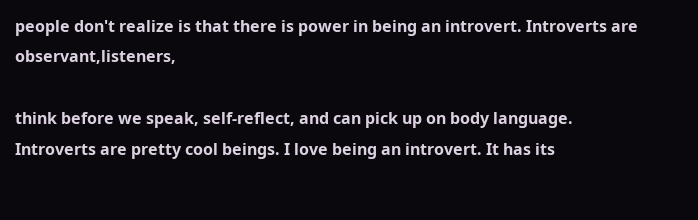people don't realize is that there is power in being an introvert. Introverts are observant,listeners,

think before we speak, self-reflect, and can pick up on body language. Introverts are pretty cool beings. I love being an introvert. It has its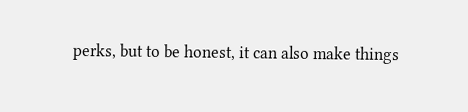perks, but to be honest, it can also make things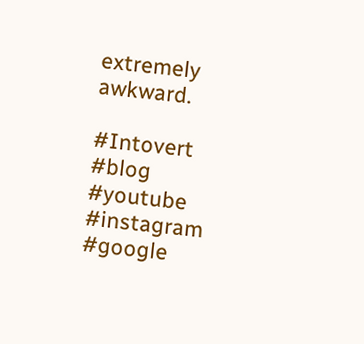extremely awkward.

#Intovert #blog #youtube #instagram #google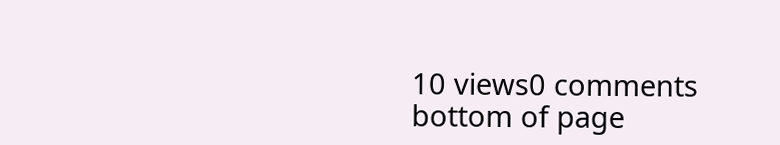10 views0 comments
bottom of page